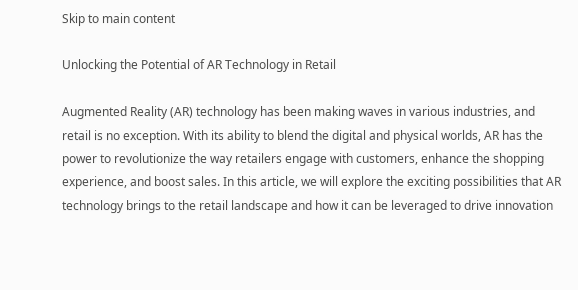Skip to main content

Unlocking the Potential of AR Technology in Retail

Augmented Reality (AR) technology has been making waves in various industries, and retail is no exception. With its ability to blend the digital and physical worlds, AR has the power to revolutionize the way retailers engage with customers, enhance the shopping experience, and boost sales. In this article, we will explore the exciting possibilities that AR technology brings to the retail landscape and how it can be leveraged to drive innovation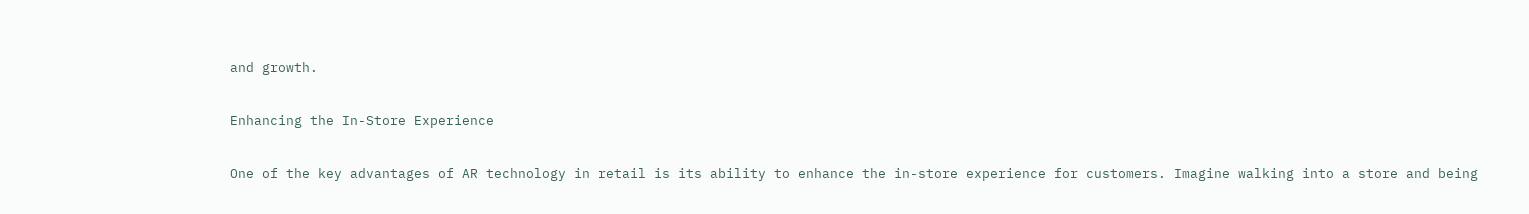and growth.

Enhancing the In-Store Experience

One of the key advantages of AR technology in retail is its ability to enhance the in-store experience for customers. Imagine walking into a store and being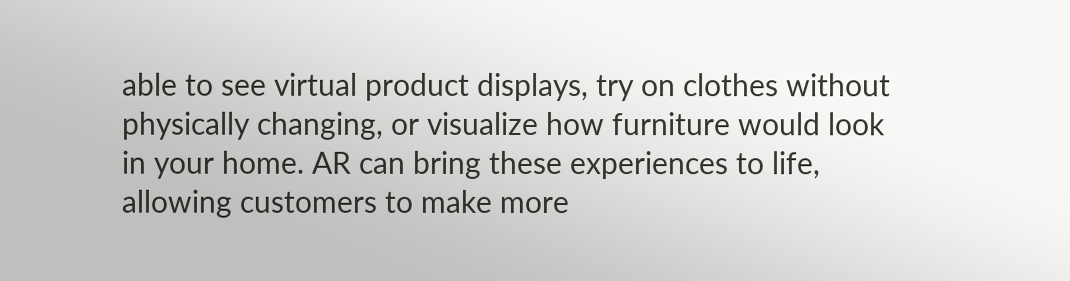able to see virtual product displays, try on clothes without physically changing, or visualize how furniture would look in your home. AR can bring these experiences to life, allowing customers to make more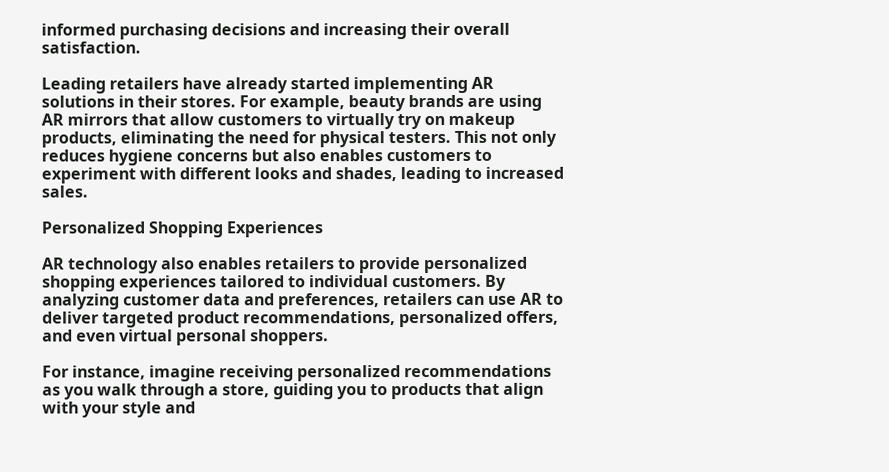informed purchasing decisions and increasing their overall satisfaction.

Leading retailers have already started implementing AR solutions in their stores. For example, beauty brands are using AR mirrors that allow customers to virtually try on makeup products, eliminating the need for physical testers. This not only reduces hygiene concerns but also enables customers to experiment with different looks and shades, leading to increased sales.

Personalized Shopping Experiences

AR technology also enables retailers to provide personalized shopping experiences tailored to individual customers. By analyzing customer data and preferences, retailers can use AR to deliver targeted product recommendations, personalized offers, and even virtual personal shoppers.

For instance, imagine receiving personalized recommendations as you walk through a store, guiding you to products that align with your style and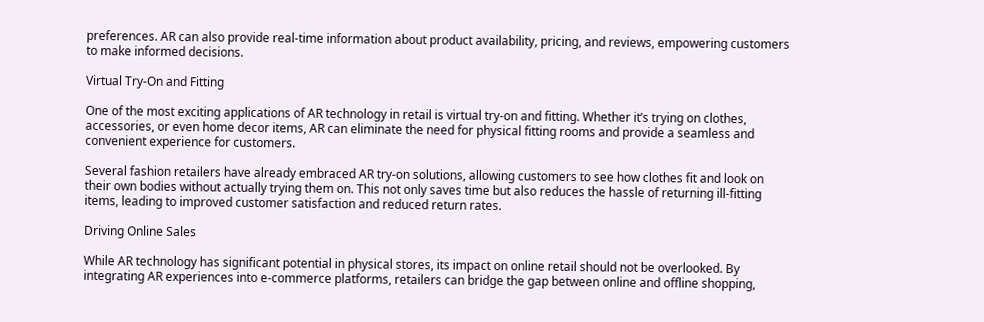preferences. AR can also provide real-time information about product availability, pricing, and reviews, empowering customers to make informed decisions.

Virtual Try-On and Fitting

One of the most exciting applications of AR technology in retail is virtual try-on and fitting. Whether it’s trying on clothes, accessories, or even home decor items, AR can eliminate the need for physical fitting rooms and provide a seamless and convenient experience for customers.

Several fashion retailers have already embraced AR try-on solutions, allowing customers to see how clothes fit and look on their own bodies without actually trying them on. This not only saves time but also reduces the hassle of returning ill-fitting items, leading to improved customer satisfaction and reduced return rates.

Driving Online Sales

While AR technology has significant potential in physical stores, its impact on online retail should not be overlooked. By integrating AR experiences into e-commerce platforms, retailers can bridge the gap between online and offline shopping,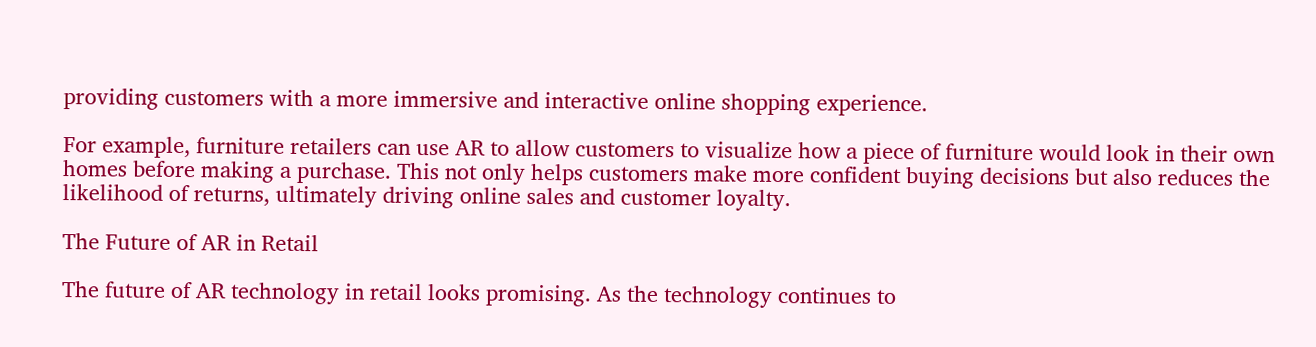providing customers with a more immersive and interactive online shopping experience.

For example, furniture retailers can use AR to allow customers to visualize how a piece of furniture would look in their own homes before making a purchase. This not only helps customers make more confident buying decisions but also reduces the likelihood of returns, ultimately driving online sales and customer loyalty.

The Future of AR in Retail

The future of AR technology in retail looks promising. As the technology continues to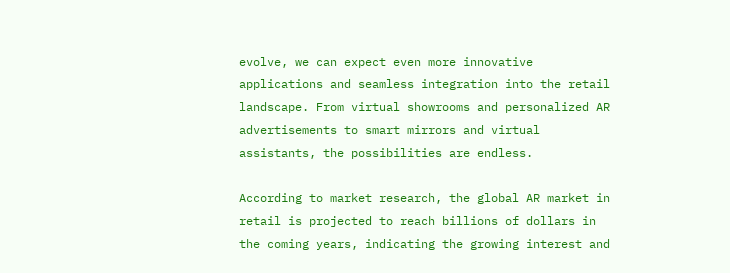evolve, we can expect even more innovative applications and seamless integration into the retail landscape. From virtual showrooms and personalized AR advertisements to smart mirrors and virtual assistants, the possibilities are endless.

According to market research, the global AR market in retail is projected to reach billions of dollars in the coming years, indicating the growing interest and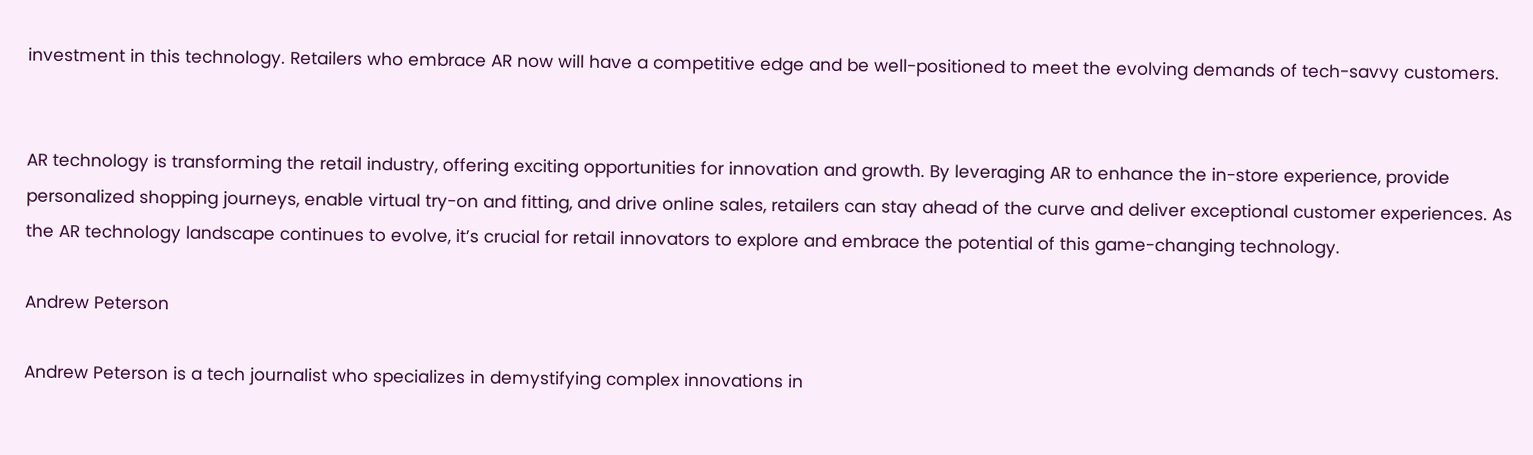investment in this technology. Retailers who embrace AR now will have a competitive edge and be well-positioned to meet the evolving demands of tech-savvy customers.


AR technology is transforming the retail industry, offering exciting opportunities for innovation and growth. By leveraging AR to enhance the in-store experience, provide personalized shopping journeys, enable virtual try-on and fitting, and drive online sales, retailers can stay ahead of the curve and deliver exceptional customer experiences. As the AR technology landscape continues to evolve, it’s crucial for retail innovators to explore and embrace the potential of this game-changing technology.

Andrew Peterson

Andrew Peterson is a tech journalist who specializes in demystifying complex innovations in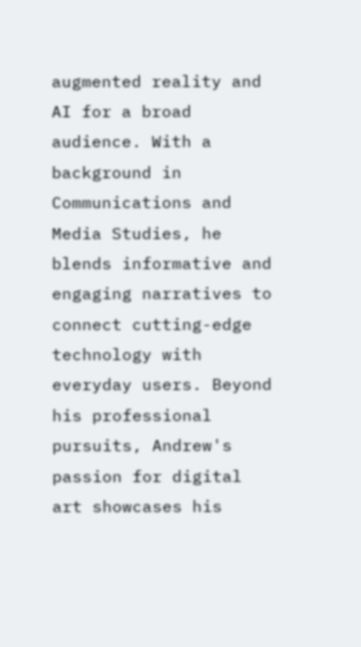augmented reality and AI for a broad audience. With a background in Communications and Media Studies, he blends informative and engaging narratives to connect cutting-edge technology with everyday users. Beyond his professional pursuits, Andrew's passion for digital art showcases his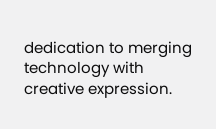dedication to merging technology with creative expression.